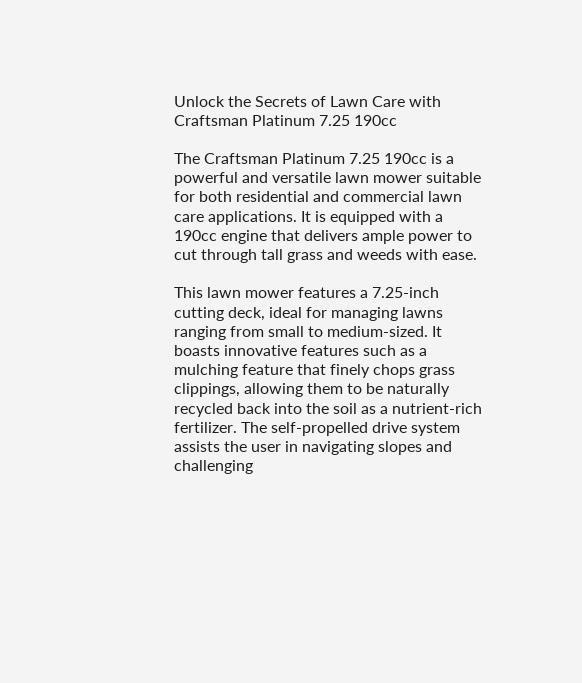Unlock the Secrets of Lawn Care with Craftsman Platinum 7.25 190cc

The Craftsman Platinum 7.25 190cc is a powerful and versatile lawn mower suitable for both residential and commercial lawn care applications. It is equipped with a 190cc engine that delivers ample power to cut through tall grass and weeds with ease.

This lawn mower features a 7.25-inch cutting deck, ideal for managing lawns ranging from small to medium-sized. It boasts innovative features such as a mulching feature that finely chops grass clippings, allowing them to be naturally recycled back into the soil as a nutrient-rich fertilizer. The self-propelled drive system assists the user in navigating slopes and challenging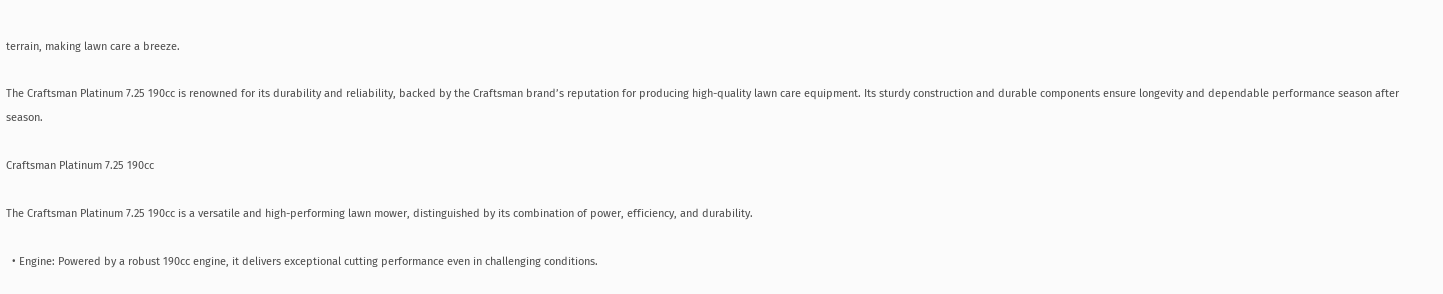terrain, making lawn care a breeze.

The Craftsman Platinum 7.25 190cc is renowned for its durability and reliability, backed by the Craftsman brand’s reputation for producing high-quality lawn care equipment. Its sturdy construction and durable components ensure longevity and dependable performance season after season.

Craftsman Platinum 7.25 190cc

The Craftsman Platinum 7.25 190cc is a versatile and high-performing lawn mower, distinguished by its combination of power, efficiency, and durability.

  • Engine: Powered by a robust 190cc engine, it delivers exceptional cutting performance even in challenging conditions.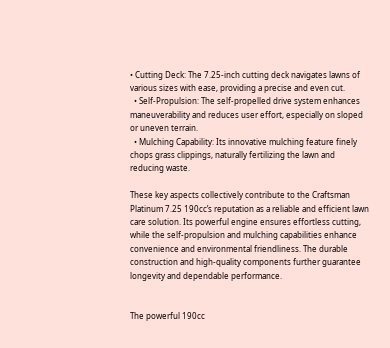• Cutting Deck: The 7.25-inch cutting deck navigates lawns of various sizes with ease, providing a precise and even cut.
  • Self-Propulsion: The self-propelled drive system enhances maneuverability and reduces user effort, especially on sloped or uneven terrain.
  • Mulching Capability: Its innovative mulching feature finely chops grass clippings, naturally fertilizing the lawn and reducing waste.

These key aspects collectively contribute to the Craftsman Platinum 7.25 190cc’s reputation as a reliable and efficient lawn care solution. Its powerful engine ensures effortless cutting, while the self-propulsion and mulching capabilities enhance convenience and environmental friendliness. The durable construction and high-quality components further guarantee longevity and dependable performance.


The powerful 190cc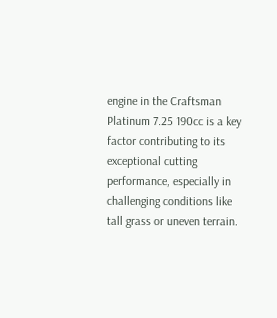engine in the Craftsman Platinum 7.25 190cc is a key factor contributing to its exceptional cutting performance, especially in challenging conditions like tall grass or uneven terrain.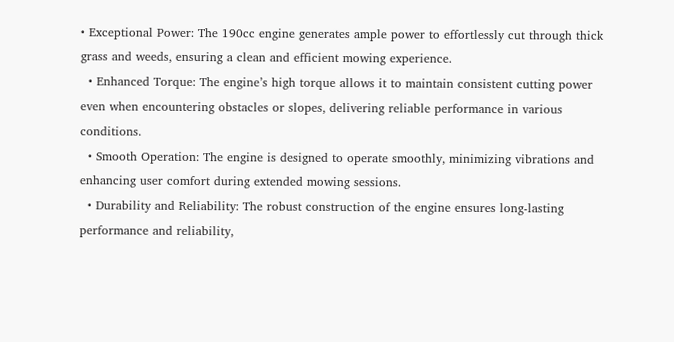• Exceptional Power: The 190cc engine generates ample power to effortlessly cut through thick grass and weeds, ensuring a clean and efficient mowing experience.
  • Enhanced Torque: The engine’s high torque allows it to maintain consistent cutting power even when encountering obstacles or slopes, delivering reliable performance in various conditions.
  • Smooth Operation: The engine is designed to operate smoothly, minimizing vibrations and enhancing user comfort during extended mowing sessions.
  • Durability and Reliability: The robust construction of the engine ensures long-lasting performance and reliability,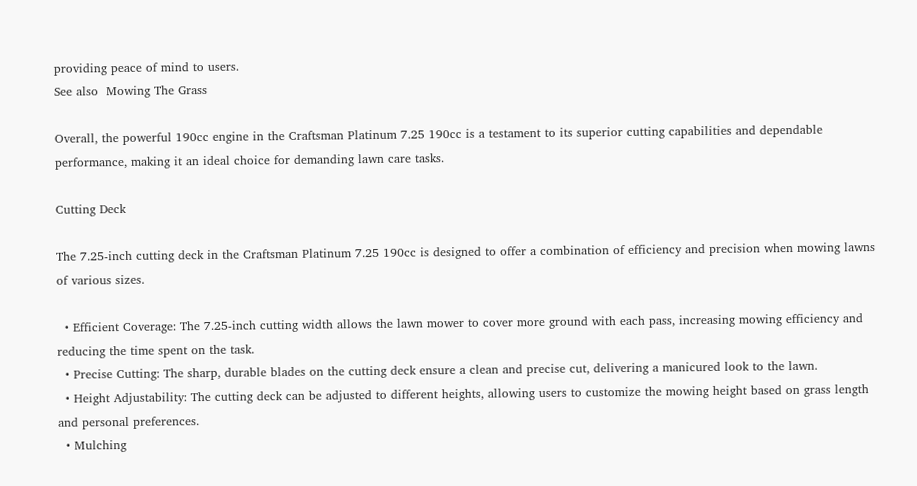providing peace of mind to users.
See also  Mowing The Grass

Overall, the powerful 190cc engine in the Craftsman Platinum 7.25 190cc is a testament to its superior cutting capabilities and dependable performance, making it an ideal choice for demanding lawn care tasks.

Cutting Deck

The 7.25-inch cutting deck in the Craftsman Platinum 7.25 190cc is designed to offer a combination of efficiency and precision when mowing lawns of various sizes.

  • Efficient Coverage: The 7.25-inch cutting width allows the lawn mower to cover more ground with each pass, increasing mowing efficiency and reducing the time spent on the task.
  • Precise Cutting: The sharp, durable blades on the cutting deck ensure a clean and precise cut, delivering a manicured look to the lawn.
  • Height Adjustability: The cutting deck can be adjusted to different heights, allowing users to customize the mowing height based on grass length and personal preferences.
  • Mulching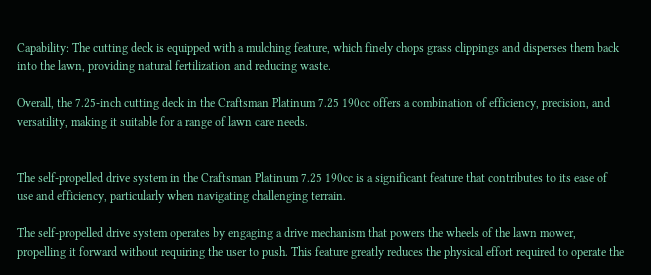Capability: The cutting deck is equipped with a mulching feature, which finely chops grass clippings and disperses them back into the lawn, providing natural fertilization and reducing waste.

Overall, the 7.25-inch cutting deck in the Craftsman Platinum 7.25 190cc offers a combination of efficiency, precision, and versatility, making it suitable for a range of lawn care needs.


The self-propelled drive system in the Craftsman Platinum 7.25 190cc is a significant feature that contributes to its ease of use and efficiency, particularly when navigating challenging terrain.

The self-propelled drive system operates by engaging a drive mechanism that powers the wheels of the lawn mower, propelling it forward without requiring the user to push. This feature greatly reduces the physical effort required to operate the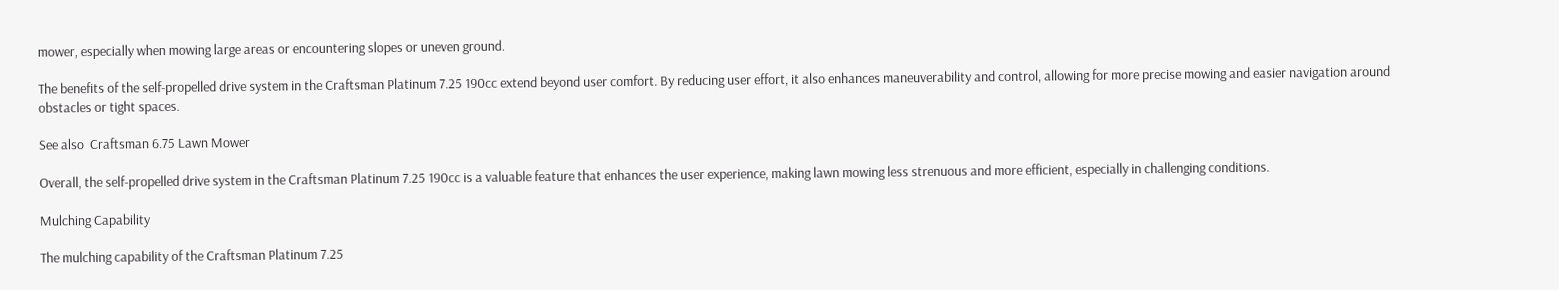mower, especially when mowing large areas or encountering slopes or uneven ground.

The benefits of the self-propelled drive system in the Craftsman Platinum 7.25 190cc extend beyond user comfort. By reducing user effort, it also enhances maneuverability and control, allowing for more precise mowing and easier navigation around obstacles or tight spaces.

See also  Craftsman 6.75 Lawn Mower

Overall, the self-propelled drive system in the Craftsman Platinum 7.25 190cc is a valuable feature that enhances the user experience, making lawn mowing less strenuous and more efficient, especially in challenging conditions.

Mulching Capability

The mulching capability of the Craftsman Platinum 7.25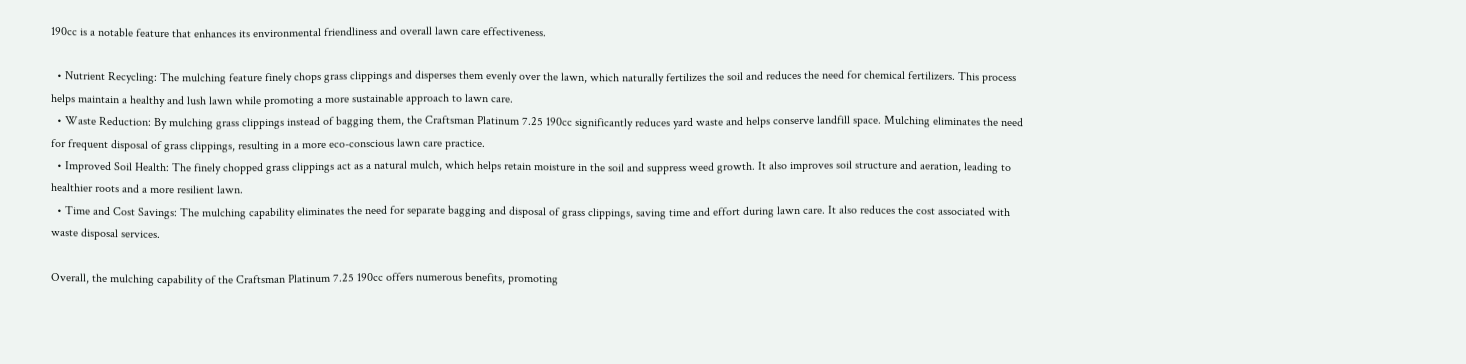190cc is a notable feature that enhances its environmental friendliness and overall lawn care effectiveness.

  • Nutrient Recycling: The mulching feature finely chops grass clippings and disperses them evenly over the lawn, which naturally fertilizes the soil and reduces the need for chemical fertilizers. This process helps maintain a healthy and lush lawn while promoting a more sustainable approach to lawn care.
  • Waste Reduction: By mulching grass clippings instead of bagging them, the Craftsman Platinum 7.25 190cc significantly reduces yard waste and helps conserve landfill space. Mulching eliminates the need for frequent disposal of grass clippings, resulting in a more eco-conscious lawn care practice.
  • Improved Soil Health: The finely chopped grass clippings act as a natural mulch, which helps retain moisture in the soil and suppress weed growth. It also improves soil structure and aeration, leading to healthier roots and a more resilient lawn.
  • Time and Cost Savings: The mulching capability eliminates the need for separate bagging and disposal of grass clippings, saving time and effort during lawn care. It also reduces the cost associated with waste disposal services.

Overall, the mulching capability of the Craftsman Platinum 7.25 190cc offers numerous benefits, promoting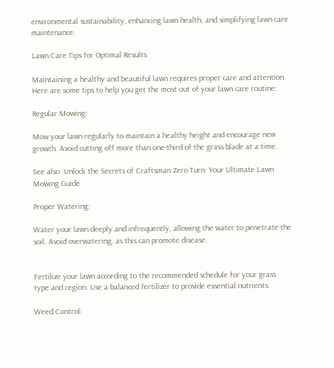environmental sustainability, enhancing lawn health, and simplifying lawn care maintenance.

Lawn Care Tips for Optimal Results

Maintaining a healthy and beautiful lawn requires proper care and attention. Here are some tips to help you get the most out of your lawn care routine:

Regular Mowing:

Mow your lawn regularly to maintain a healthy height and encourage new growth. Avoid cutting off more than one-third of the grass blade at a time.

See also  Unlock the Secrets of Craftsman Zero Turn: Your Ultimate Lawn Mowing Guide

Proper Watering:

Water your lawn deeply and infrequently, allowing the water to penetrate the soil. Avoid overwatering, as this can promote disease.


Fertilize your lawn according to the recommended schedule for your grass type and region. Use a balanced fertilizer to provide essential nutrients.

Weed Control: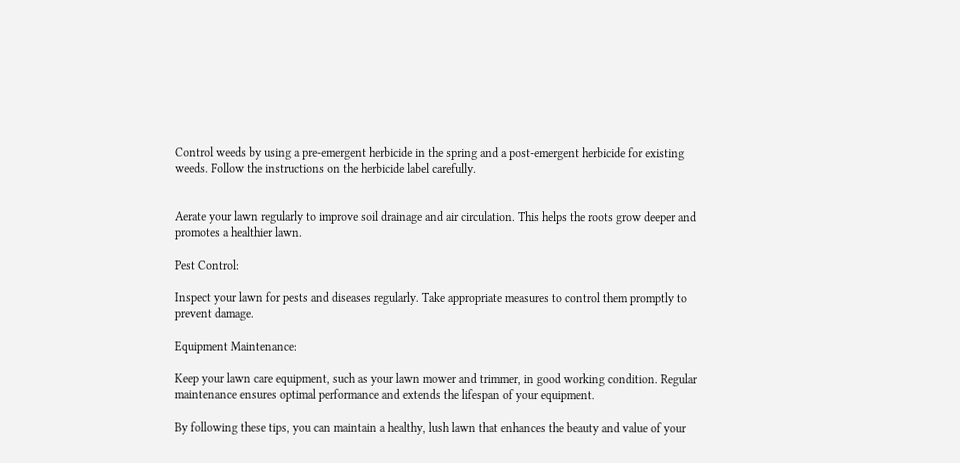Control weeds by using a pre-emergent herbicide in the spring and a post-emergent herbicide for existing weeds. Follow the instructions on the herbicide label carefully.


Aerate your lawn regularly to improve soil drainage and air circulation. This helps the roots grow deeper and promotes a healthier lawn.

Pest Control:

Inspect your lawn for pests and diseases regularly. Take appropriate measures to control them promptly to prevent damage.

Equipment Maintenance:

Keep your lawn care equipment, such as your lawn mower and trimmer, in good working condition. Regular maintenance ensures optimal performance and extends the lifespan of your equipment.

By following these tips, you can maintain a healthy, lush lawn that enhances the beauty and value of your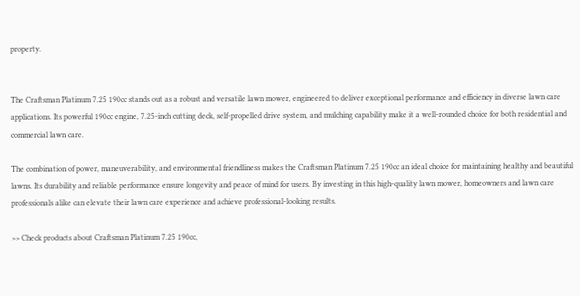property.


The Craftsman Platinum 7.25 190cc stands out as a robust and versatile lawn mower, engineered to deliver exceptional performance and efficiency in diverse lawn care applications. Its powerful 190cc engine, 7.25-inch cutting deck, self-propelled drive system, and mulching capability make it a well-rounded choice for both residential and commercial lawn care.

The combination of power, maneuverability, and environmental friendliness makes the Craftsman Platinum 7.25 190cc an ideal choice for maintaining healthy and beautiful lawns. Its durability and reliable performance ensure longevity and peace of mind for users. By investing in this high-quality lawn mower, homeowners and lawn care professionals alike can elevate their lawn care experience and achieve professional-looking results.

>> Check products about Craftsman Platinum 7.25 190cc,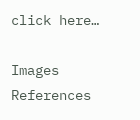click here…

Images References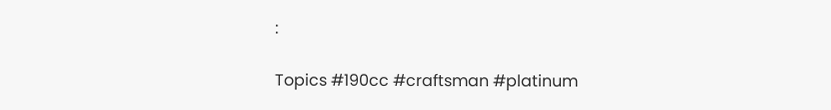:

Topics #190cc #craftsman #platinum